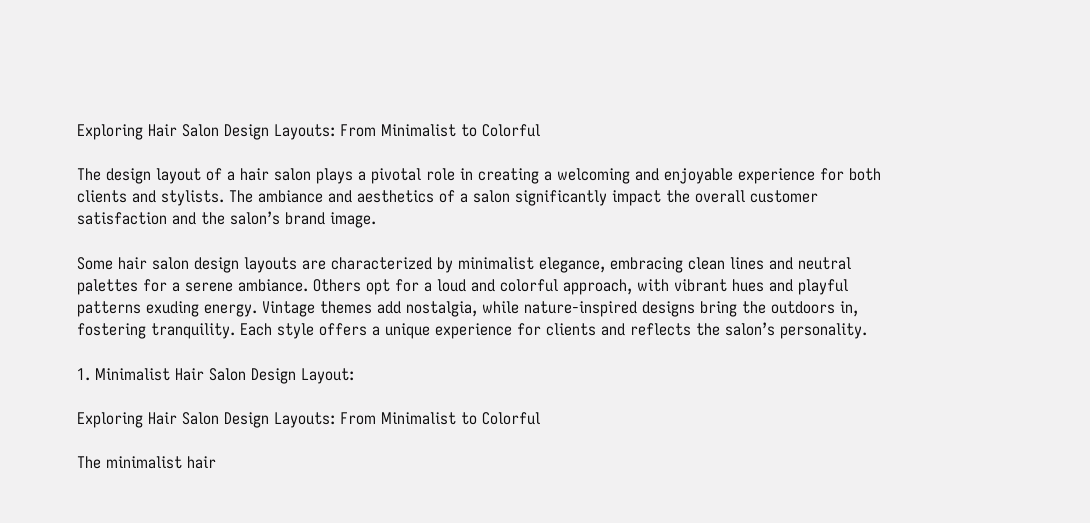Exploring Hair Salon Design Layouts: From Minimalist to Colorful

The design layout of a hair salon plays a pivotal role in creating a welcoming and enjoyable experience for both clients and stylists. The ambiance and aesthetics of a salon significantly impact the overall customer satisfaction and the salon’s brand image.

Some hair salon design layouts are characterized by minimalist elegance, embracing clean lines and neutral palettes for a serene ambiance. Others opt for a loud and colorful approach, with vibrant hues and playful patterns exuding energy. Vintage themes add nostalgia, while nature-inspired designs bring the outdoors in, fostering tranquility. Each style offers a unique experience for clients and reflects the salon’s personality.

1. Minimalist Hair Salon Design Layout:

Exploring Hair Salon Design Layouts: From Minimalist to Colorful

The minimalist hair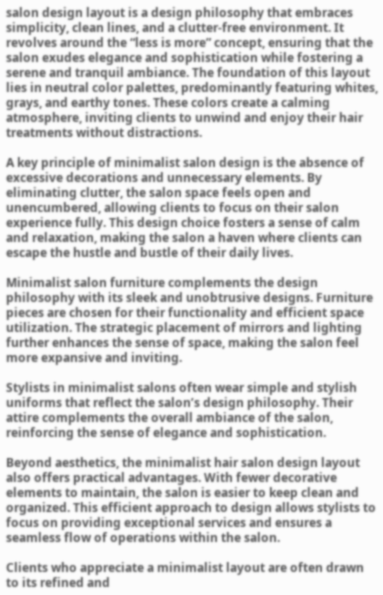salon design layout is a design philosophy that embraces simplicity, clean lines, and a clutter-free environment. It revolves around the “less is more” concept, ensuring that the salon exudes elegance and sophistication while fostering a serene and tranquil ambiance. The foundation of this layout lies in neutral color palettes, predominantly featuring whites, grays, and earthy tones. These colors create a calming atmosphere, inviting clients to unwind and enjoy their hair treatments without distractions.

A key principle of minimalist salon design is the absence of excessive decorations and unnecessary elements. By eliminating clutter, the salon space feels open and unencumbered, allowing clients to focus on their salon experience fully. This design choice fosters a sense of calm and relaxation, making the salon a haven where clients can escape the hustle and bustle of their daily lives.

Minimalist salon furniture complements the design philosophy with its sleek and unobtrusive designs. Furniture pieces are chosen for their functionality and efficient space utilization. The strategic placement of mirrors and lighting further enhances the sense of space, making the salon feel more expansive and inviting.

Stylists in minimalist salons often wear simple and stylish uniforms that reflect the salon’s design philosophy. Their attire complements the overall ambiance of the salon, reinforcing the sense of elegance and sophistication.

Beyond aesthetics, the minimalist hair salon design layout also offers practical advantages. With fewer decorative elements to maintain, the salon is easier to keep clean and organized. This efficient approach to design allows stylists to focus on providing exceptional services and ensures a seamless flow of operations within the salon.

Clients who appreciate a minimalist layout are often drawn to its refined and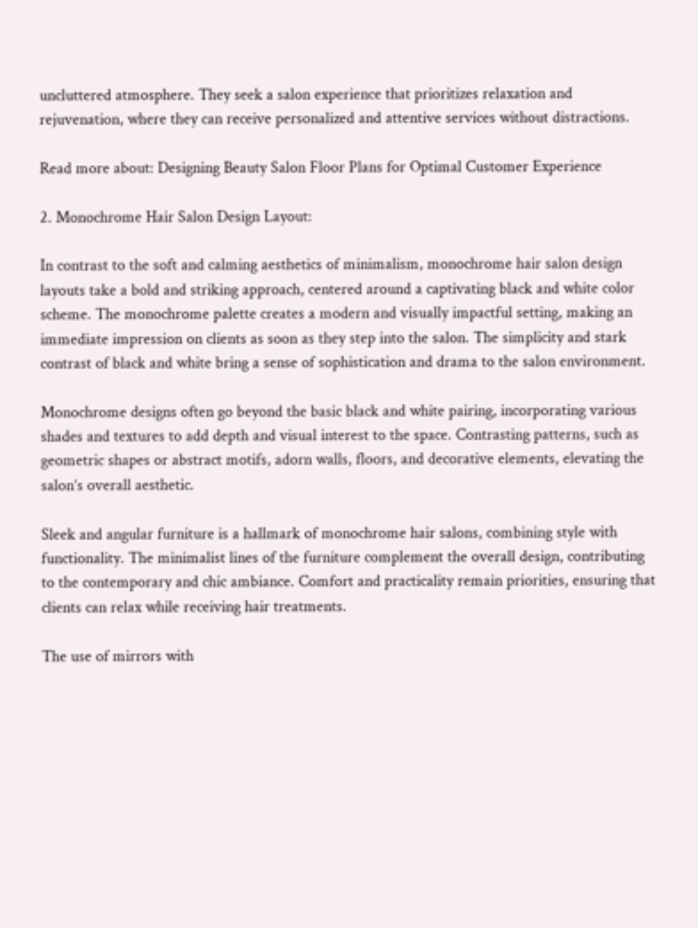uncluttered atmosphere. They seek a salon experience that prioritizes relaxation and rejuvenation, where they can receive personalized and attentive services without distractions.

Read more about: Designing Beauty Salon Floor Plans for Optimal Customer Experience

2. Monochrome Hair Salon Design Layout:

In contrast to the soft and calming aesthetics of minimalism, monochrome hair salon design layouts take a bold and striking approach, centered around a captivating black and white color scheme. The monochrome palette creates a modern and visually impactful setting, making an immediate impression on clients as soon as they step into the salon. The simplicity and stark contrast of black and white bring a sense of sophistication and drama to the salon environment.

Monochrome designs often go beyond the basic black and white pairing, incorporating various shades and textures to add depth and visual interest to the space. Contrasting patterns, such as geometric shapes or abstract motifs, adorn walls, floors, and decorative elements, elevating the salon’s overall aesthetic.

Sleek and angular furniture is a hallmark of monochrome hair salons, combining style with functionality. The minimalist lines of the furniture complement the overall design, contributing to the contemporary and chic ambiance. Comfort and practicality remain priorities, ensuring that clients can relax while receiving hair treatments.

The use of mirrors with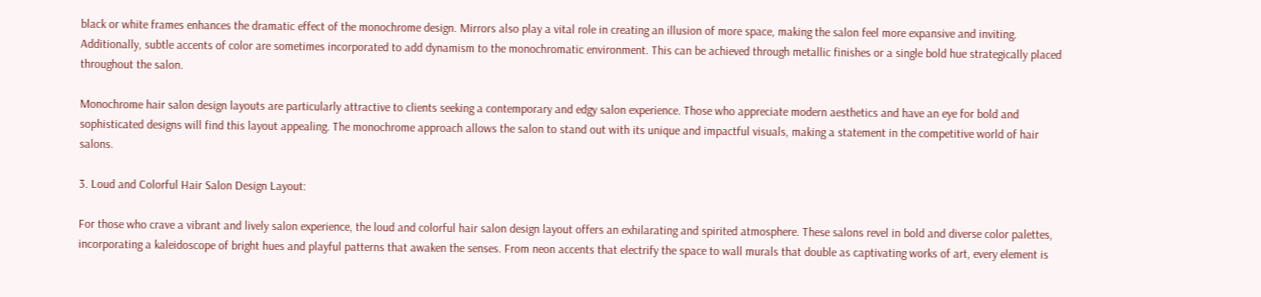black or white frames enhances the dramatic effect of the monochrome design. Mirrors also play a vital role in creating an illusion of more space, making the salon feel more expansive and inviting. Additionally, subtle accents of color are sometimes incorporated to add dynamism to the monochromatic environment. This can be achieved through metallic finishes or a single bold hue strategically placed throughout the salon.

Monochrome hair salon design layouts are particularly attractive to clients seeking a contemporary and edgy salon experience. Those who appreciate modern aesthetics and have an eye for bold and sophisticated designs will find this layout appealing. The monochrome approach allows the salon to stand out with its unique and impactful visuals, making a statement in the competitive world of hair salons.

3. Loud and Colorful Hair Salon Design Layout:

For those who crave a vibrant and lively salon experience, the loud and colorful hair salon design layout offers an exhilarating and spirited atmosphere. These salons revel in bold and diverse color palettes, incorporating a kaleidoscope of bright hues and playful patterns that awaken the senses. From neon accents that electrify the space to wall murals that double as captivating works of art, every element is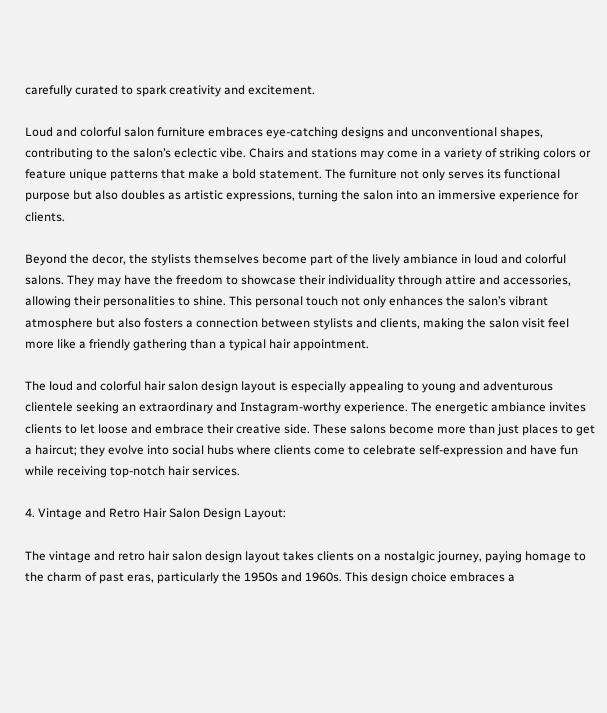carefully curated to spark creativity and excitement.

Loud and colorful salon furniture embraces eye-catching designs and unconventional shapes, contributing to the salon’s eclectic vibe. Chairs and stations may come in a variety of striking colors or feature unique patterns that make a bold statement. The furniture not only serves its functional purpose but also doubles as artistic expressions, turning the salon into an immersive experience for clients.

Beyond the decor, the stylists themselves become part of the lively ambiance in loud and colorful salons. They may have the freedom to showcase their individuality through attire and accessories, allowing their personalities to shine. This personal touch not only enhances the salon’s vibrant atmosphere but also fosters a connection between stylists and clients, making the salon visit feel more like a friendly gathering than a typical hair appointment.

The loud and colorful hair salon design layout is especially appealing to young and adventurous clientele seeking an extraordinary and Instagram-worthy experience. The energetic ambiance invites clients to let loose and embrace their creative side. These salons become more than just places to get a haircut; they evolve into social hubs where clients come to celebrate self-expression and have fun while receiving top-notch hair services.

4. Vintage and Retro Hair Salon Design Layout:

The vintage and retro hair salon design layout takes clients on a nostalgic journey, paying homage to the charm of past eras, particularly the 1950s and 1960s. This design choice embraces a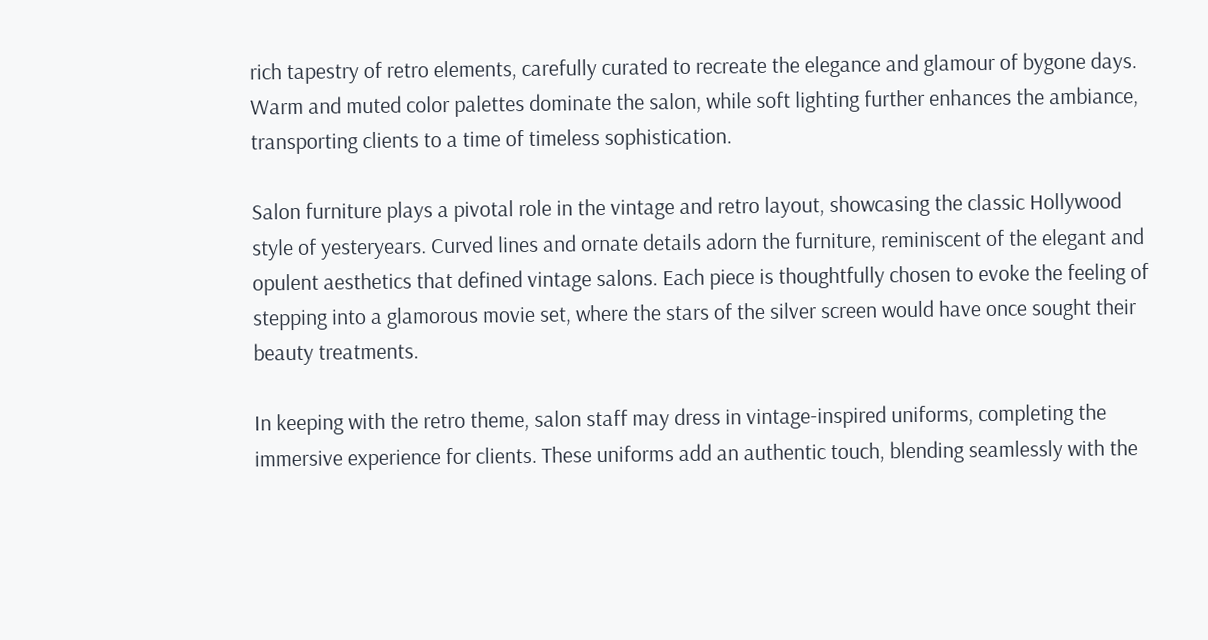rich tapestry of retro elements, carefully curated to recreate the elegance and glamour of bygone days. Warm and muted color palettes dominate the salon, while soft lighting further enhances the ambiance, transporting clients to a time of timeless sophistication.

Salon furniture plays a pivotal role in the vintage and retro layout, showcasing the classic Hollywood style of yesteryears. Curved lines and ornate details adorn the furniture, reminiscent of the elegant and opulent aesthetics that defined vintage salons. Each piece is thoughtfully chosen to evoke the feeling of stepping into a glamorous movie set, where the stars of the silver screen would have once sought their beauty treatments.

In keeping with the retro theme, salon staff may dress in vintage-inspired uniforms, completing the immersive experience for clients. These uniforms add an authentic touch, blending seamlessly with the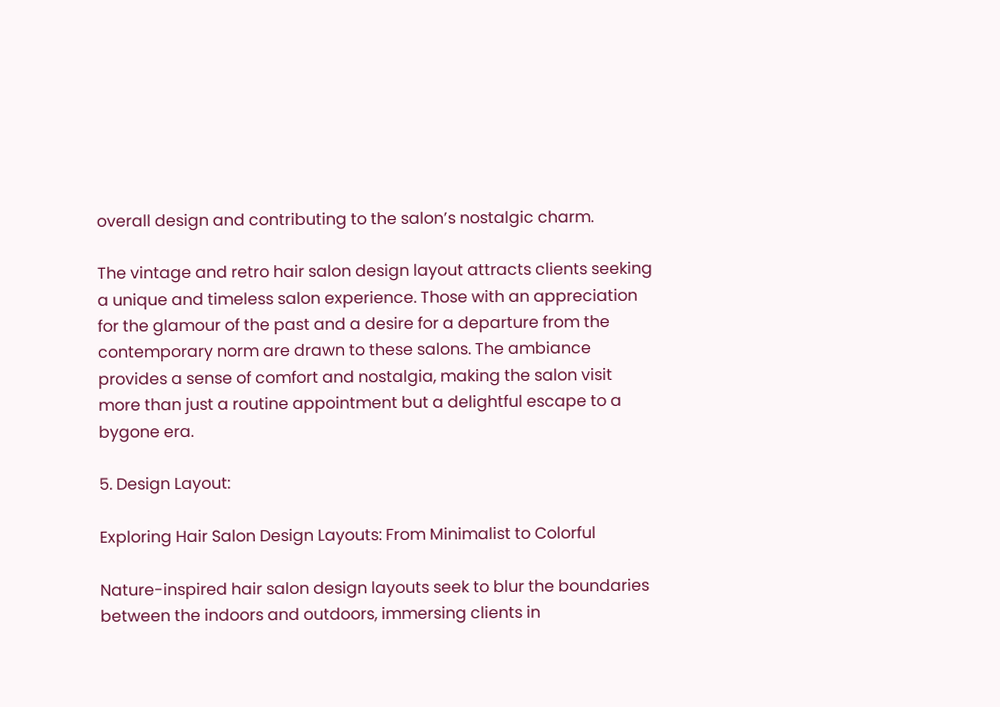overall design and contributing to the salon’s nostalgic charm.

The vintage and retro hair salon design layout attracts clients seeking a unique and timeless salon experience. Those with an appreciation for the glamour of the past and a desire for a departure from the contemporary norm are drawn to these salons. The ambiance provides a sense of comfort and nostalgia, making the salon visit more than just a routine appointment but a delightful escape to a bygone era.

5. Design Layout:

Exploring Hair Salon Design Layouts: From Minimalist to Colorful

Nature-inspired hair salon design layouts seek to blur the boundaries between the indoors and outdoors, immersing clients in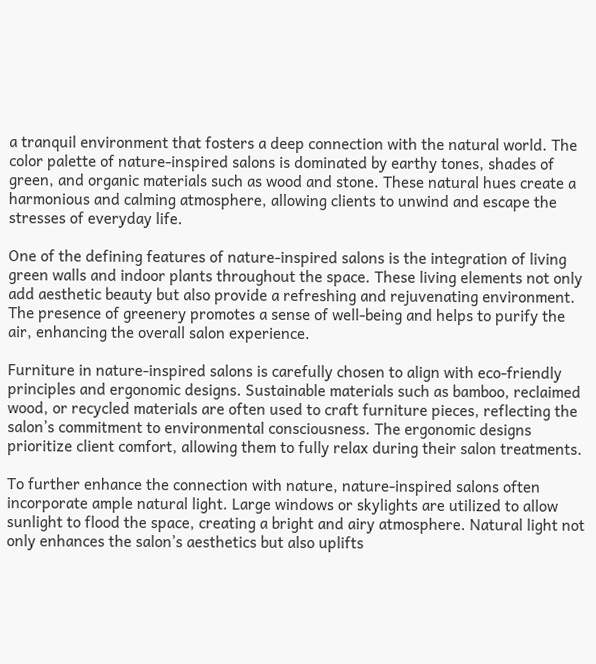a tranquil environment that fosters a deep connection with the natural world. The color palette of nature-inspired salons is dominated by earthy tones, shades of green, and organic materials such as wood and stone. These natural hues create a harmonious and calming atmosphere, allowing clients to unwind and escape the stresses of everyday life.

One of the defining features of nature-inspired salons is the integration of living green walls and indoor plants throughout the space. These living elements not only add aesthetic beauty but also provide a refreshing and rejuvenating environment. The presence of greenery promotes a sense of well-being and helps to purify the air, enhancing the overall salon experience.

Furniture in nature-inspired salons is carefully chosen to align with eco-friendly principles and ergonomic designs. Sustainable materials such as bamboo, reclaimed wood, or recycled materials are often used to craft furniture pieces, reflecting the salon’s commitment to environmental consciousness. The ergonomic designs prioritize client comfort, allowing them to fully relax during their salon treatments.

To further enhance the connection with nature, nature-inspired salons often incorporate ample natural light. Large windows or skylights are utilized to allow sunlight to flood the space, creating a bright and airy atmosphere. Natural light not only enhances the salon’s aesthetics but also uplifts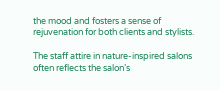the mood and fosters a sense of rejuvenation for both clients and stylists.

The staff attire in nature-inspired salons often reflects the salon’s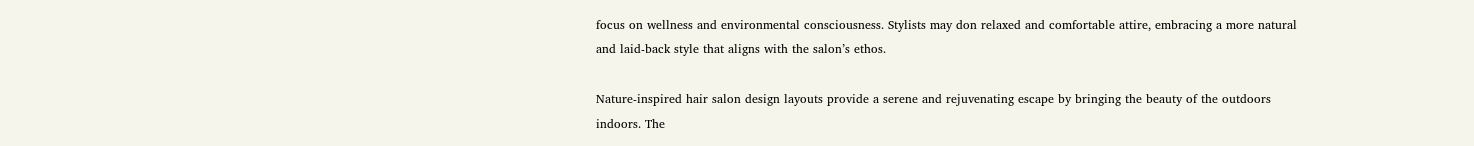focus on wellness and environmental consciousness. Stylists may don relaxed and comfortable attire, embracing a more natural and laid-back style that aligns with the salon’s ethos.

Nature-inspired hair salon design layouts provide a serene and rejuvenating escape by bringing the beauty of the outdoors indoors. The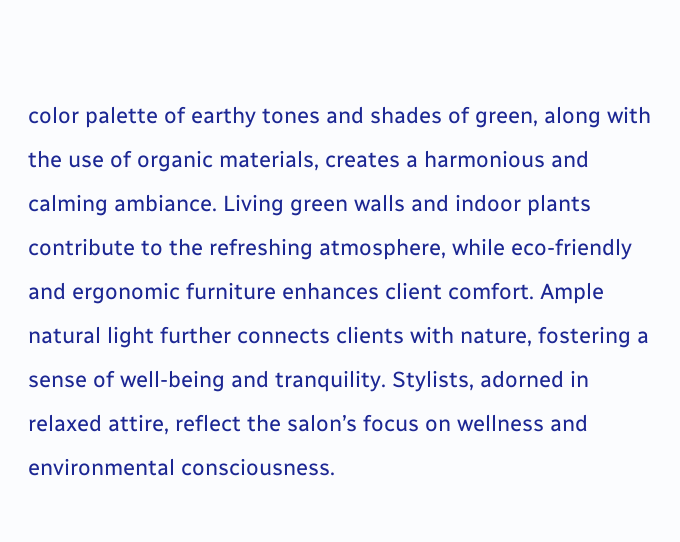color palette of earthy tones and shades of green, along with the use of organic materials, creates a harmonious and calming ambiance. Living green walls and indoor plants contribute to the refreshing atmosphere, while eco-friendly and ergonomic furniture enhances client comfort. Ample natural light further connects clients with nature, fostering a sense of well-being and tranquility. Stylists, adorned in relaxed attire, reflect the salon’s focus on wellness and environmental consciousness.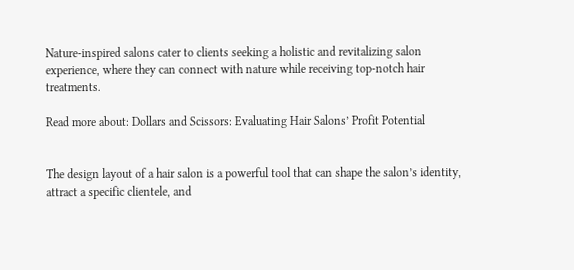Nature-inspired salons cater to clients seeking a holistic and revitalizing salon experience, where they can connect with nature while receiving top-notch hair treatments.

Read more about: Dollars and Scissors: Evaluating Hair Salons’ Profit Potential


The design layout of a hair salon is a powerful tool that can shape the salon’s identity, attract a specific clientele, and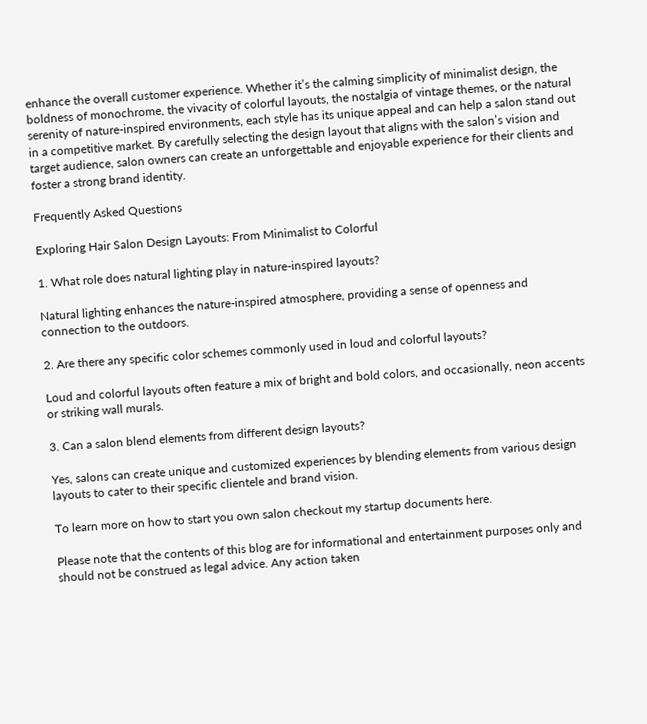enhance the overall customer experience. Whether it’s the calming simplicity of minimalist design, the boldness of monochrome, the vivacity of colorful layouts, the nostalgia of vintage themes, or the natural serenity of nature-inspired environments, each style has its unique appeal and can help a salon stand out in a competitive market. By carefully selecting the design layout that aligns with the salon’s vision and target audience, salon owners can create an unforgettable and enjoyable experience for their clients and foster a strong brand identity.

Frequently Asked Questions

Exploring Hair Salon Design Layouts: From Minimalist to Colorful

1. What role does natural lighting play in nature-inspired layouts?

Natural lighting enhances the nature-inspired atmosphere, providing a sense of openness and connection to the outdoors.

2. Are there any specific color schemes commonly used in loud and colorful layouts?

Loud and colorful layouts often feature a mix of bright and bold colors, and occasionally, neon accents or striking wall murals.

3. Can a salon blend elements from different design layouts?

Yes, salons can create unique and customized experiences by blending elements from various design layouts to cater to their specific clientele and brand vision.

To learn more on how to start you own salon checkout my startup documents here.

Please note that the contents of this blog are for informational and entertainment purposes only and should not be construed as legal advice. Any action taken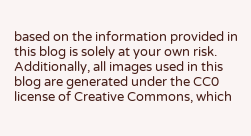based on the information provided in this blog is solely at your own risk. Additionally, all images used in this blog are generated under the CC0 license of Creative Commons, which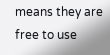means they are free to use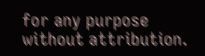for any purpose without attribution.